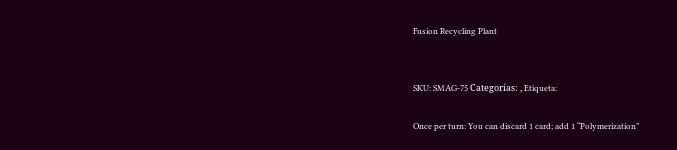Fusion Recycling Plant


SKU: SMAG-75 Categorías: , Etiqueta:

Once per turn: You can discard 1 card; add 1 “Polymerization”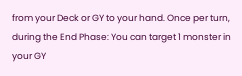from your Deck or GY to your hand. Once per turn, during the End Phase: You can target 1 monster in your GY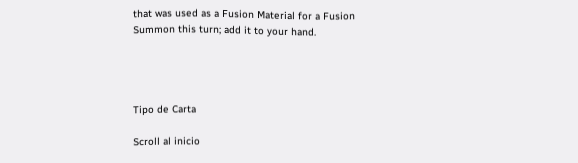that was used as a Fusion Material for a Fusion Summon this turn; add it to your hand.




Tipo de Carta

Scroll al inicio